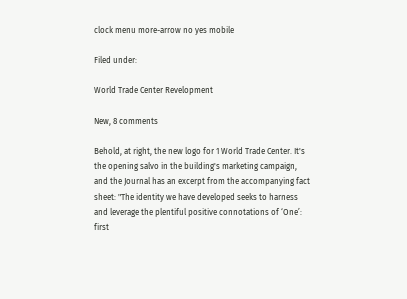clock menu more-arrow no yes mobile

Filed under:

World Trade Center Revelopment

New, 8 comments

Behold, at right, the new logo for 1 World Trade Center. It's the opening salvo in the building's marketing campaign, and the Journal has an excerpt from the accompanying fact sheet: "The identity we have developed seeks to harness and leverage the plentiful positive connotations of ‘One’: first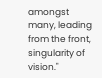amongst many, leading from the front, singularity of vision."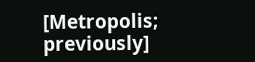[Metropolis; previously]